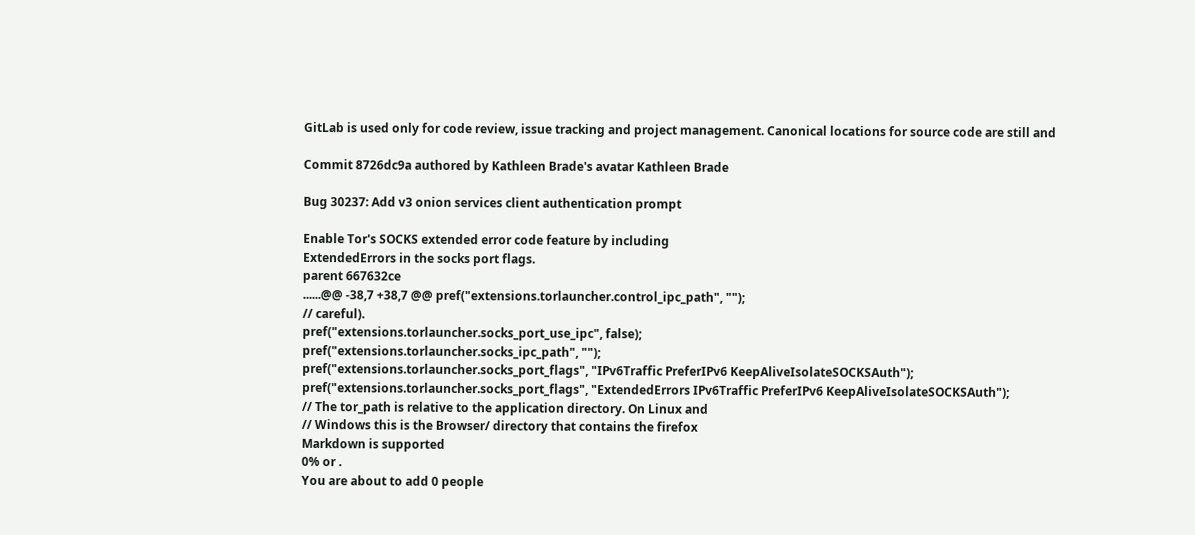GitLab is used only for code review, issue tracking and project management. Canonical locations for source code are still and

Commit 8726dc9a authored by Kathleen Brade's avatar Kathleen Brade

Bug 30237: Add v3 onion services client authentication prompt

Enable Tor's SOCKS extended error code feature by including
ExtendedErrors in the socks port flags.
parent 667632ce
......@@ -38,7 +38,7 @@ pref("extensions.torlauncher.control_ipc_path", "");
// careful).
pref("extensions.torlauncher.socks_port_use_ipc", false);
pref("extensions.torlauncher.socks_ipc_path", "");
pref("extensions.torlauncher.socks_port_flags", "IPv6Traffic PreferIPv6 KeepAliveIsolateSOCKSAuth");
pref("extensions.torlauncher.socks_port_flags", "ExtendedErrors IPv6Traffic PreferIPv6 KeepAliveIsolateSOCKSAuth");
// The tor_path is relative to the application directory. On Linux and
// Windows this is the Browser/ directory that contains the firefox
Markdown is supported
0% or .
You are about to add 0 people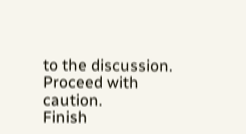to the discussion. Proceed with caution.
Finish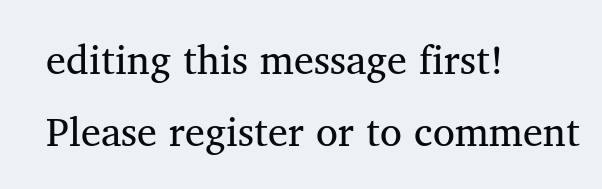editing this message first!
Please register or to comment